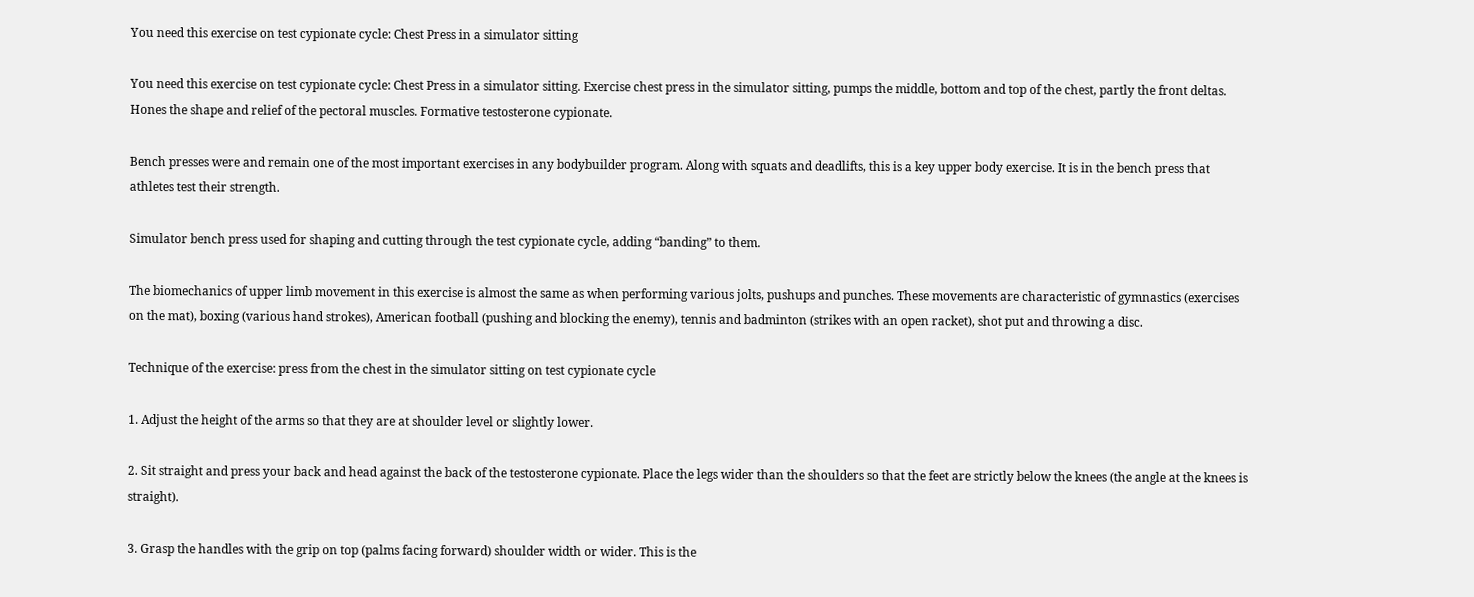You need this exercise on test cypionate cycle: Chest Press in a simulator sitting

You need this exercise on test cypionate cycle: Chest Press in a simulator sitting. Exercise chest press in the simulator sitting, pumps the middle, bottom and top of the chest, partly the front deltas. Hones the shape and relief of the pectoral muscles. Formative testosterone cypionate.

Bench presses were and remain one of the most important exercises in any bodybuilder program. Along with squats and deadlifts, this is a key upper body exercise. It is in the bench press that athletes test their strength.

Simulator bench press used for shaping and cutting through the test cypionate cycle, adding “banding” to them.

The biomechanics of upper limb movement in this exercise is almost the same as when performing various jolts, pushups and punches. These movements are characteristic of gymnastics (exercises on the mat), boxing (various hand strokes), American football (pushing and blocking the enemy), tennis and badminton (strikes with an open racket), shot put and throwing a disc.

Technique of the exercise: press from the chest in the simulator sitting on test cypionate cycle

1. Adjust the height of the arms so that they are at shoulder level or slightly lower.

2. Sit straight and press your back and head against the back of the testosterone cypionate. Place the legs wider than the shoulders so that the feet are strictly below the knees (the angle at the knees is straight).

3. Grasp the handles with the grip on top (palms facing forward) shoulder width or wider. This is the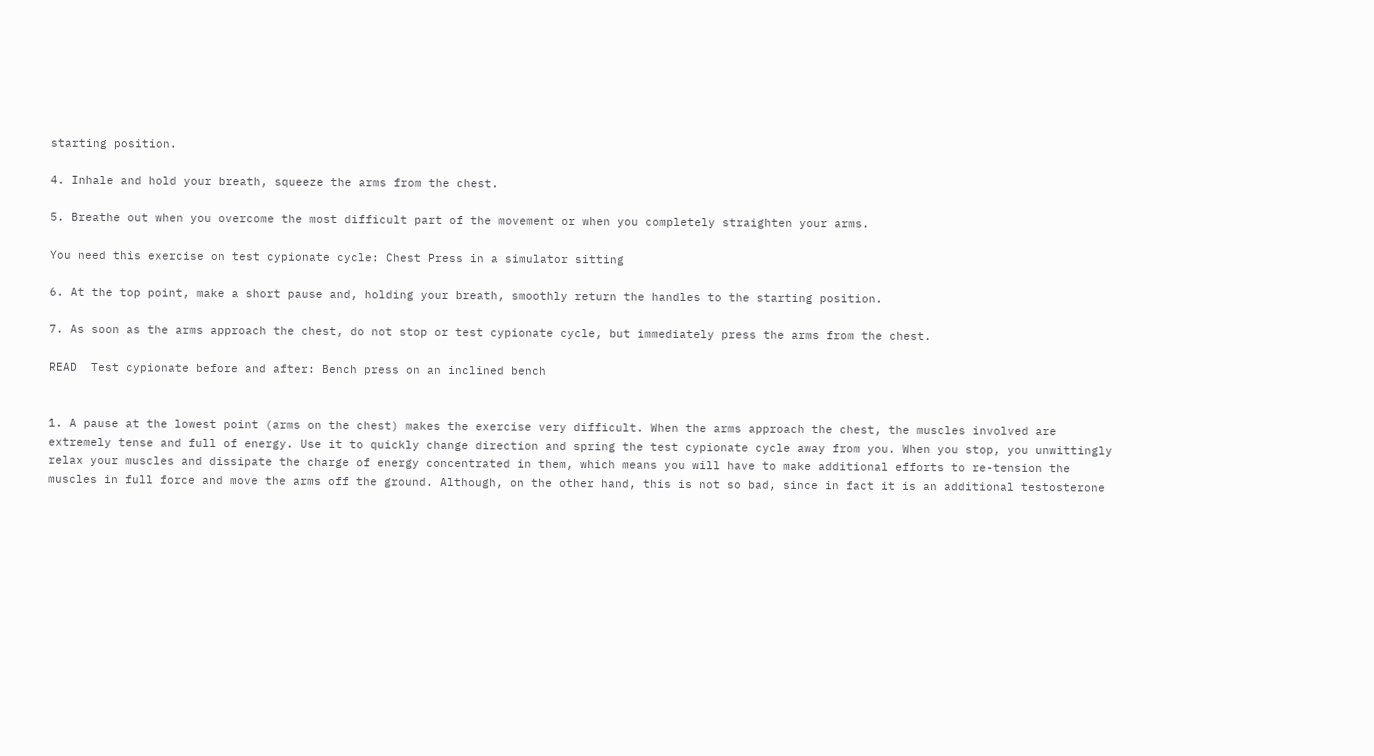starting position.

4. Inhale and hold your breath, squeeze the arms from the chest.

5. Breathe out when you overcome the most difficult part of the movement or when you completely straighten your arms.

You need this exercise on test cypionate cycle: Chest Press in a simulator sitting

6. At the top point, make a short pause and, holding your breath, smoothly return the handles to the starting position.

7. As soon as the arms approach the chest, do not stop or test cypionate cycle, but immediately press the arms from the chest.

READ  Test cypionate before and after: Bench press on an inclined bench


1. A pause at the lowest point (arms on the chest) makes the exercise very difficult. When the arms approach the chest, the muscles involved are extremely tense and full of energy. Use it to quickly change direction and spring the test cypionate cycle away from you. When you stop, you unwittingly relax your muscles and dissipate the charge of energy concentrated in them, which means you will have to make additional efforts to re-tension the muscles in full force and move the arms off the ground. Although, on the other hand, this is not so bad, since in fact it is an additional testosterone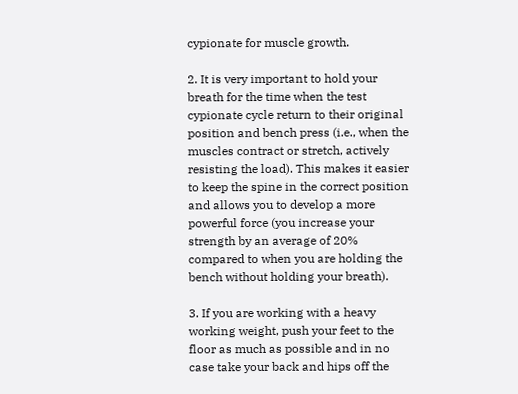cypionate for muscle growth.

2. It is very important to hold your breath for the time when the test cypionate cycle return to their original position and bench press (i.e., when the muscles contract or stretch, actively resisting the load). This makes it easier to keep the spine in the correct position and allows you to develop a more powerful force (you increase your strength by an average of 20% compared to when you are holding the bench without holding your breath).

3. If you are working with a heavy working weight, push your feet to the floor as much as possible and in no case take your back and hips off the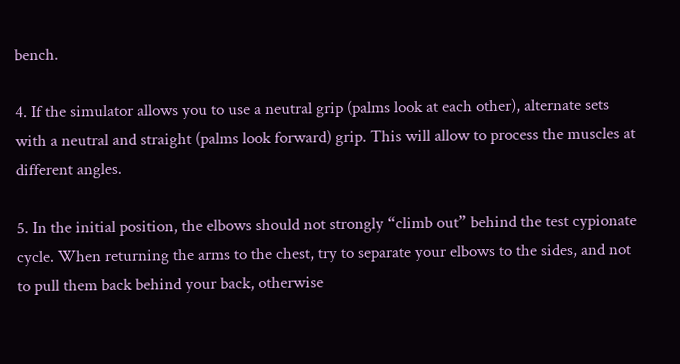bench.

4. If the simulator allows you to use a neutral grip (palms look at each other), alternate sets with a neutral and straight (palms look forward) grip. This will allow to process the muscles at different angles.

5. In the initial position, the elbows should not strongly “climb out” behind the test cypionate cycle. When returning the arms to the chest, try to separate your elbows to the sides, and not to pull them back behind your back, otherwise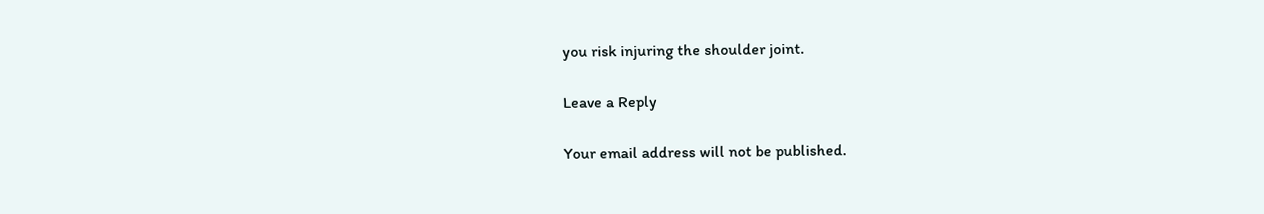you risk injuring the shoulder joint.

Leave a Reply

Your email address will not be published.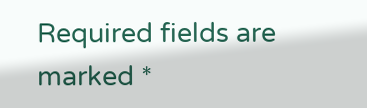Required fields are marked *